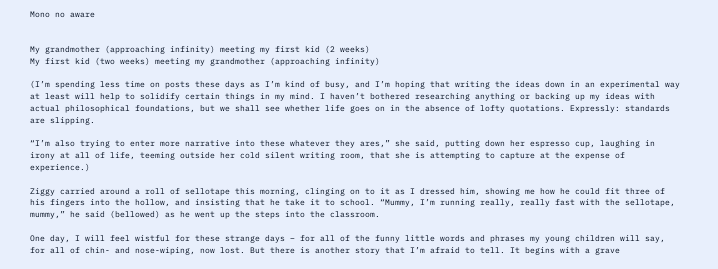Mono no aware


My grandmother (approaching infinity) meeting my first kid (2 weeks)
My first kid (two weeks) meeting my grandmother (approaching infinity)

(I’m spending less time on posts these days as I’m kind of busy, and I’m hoping that writing the ideas down in an experimental way at least will help to solidify certain things in my mind. I haven’t bothered researching anything or backing up my ideas with actual philosophical foundations, but we shall see whether life goes on in the absence of lofty quotations. Expressly: standards are slipping.

“I’m also trying to enter more narrative into these whatever they ares,” she said, putting down her espresso cup, laughing in irony at all of life, teeming outside her cold silent writing room, that she is attempting to capture at the expense of experience.)

Ziggy carried around a roll of sellotape this morning, clinging on to it as I dressed him, showing me how he could fit three of his fingers into the hollow, and insisting that he take it to school. “Mummy, I’m running really, really fast with the sellotape, mummy,” he said (bellowed) as he went up the steps into the classroom.

One day, I will feel wistful for these strange days – for all of the funny little words and phrases my young children will say, for all of chin- and nose-wiping, now lost. But there is another story that I’m afraid to tell. It begins with a grave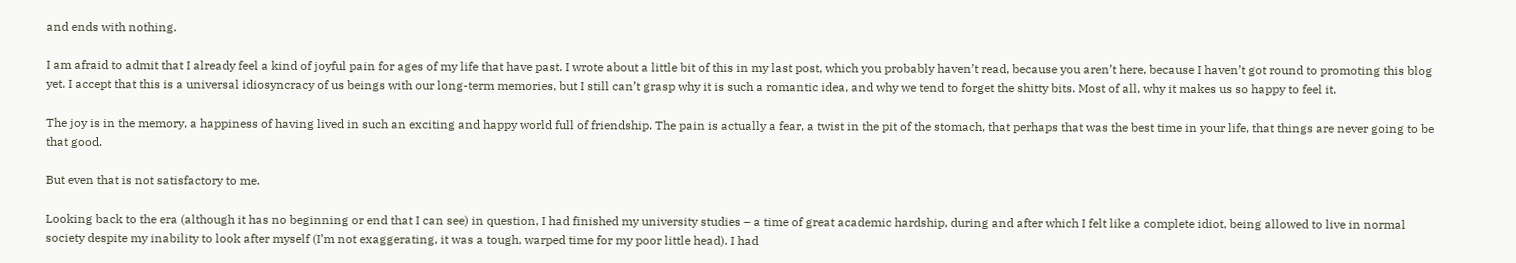and ends with nothing.

I am afraid to admit that I already feel a kind of joyful pain for ages of my life that have past. I wrote about a little bit of this in my last post, which you probably haven’t read, because you aren’t here, because I haven’t got round to promoting this blog yet. I accept that this is a universal idiosyncracy of us beings with our long-term memories, but I still can’t grasp why it is such a romantic idea, and why we tend to forget the shitty bits. Most of all, why it makes us so happy to feel it.

The joy is in the memory, a happiness of having lived in such an exciting and happy world full of friendship. The pain is actually a fear, a twist in the pit of the stomach, that perhaps that was the best time in your life, that things are never going to be that good.

But even that is not satisfactory to me.

Looking back to the era (although it has no beginning or end that I can see) in question, I had finished my university studies – a time of great academic hardship, during and after which I felt like a complete idiot, being allowed to live in normal society despite my inability to look after myself (I’m not exaggerating, it was a tough, warped time for my poor little head). I had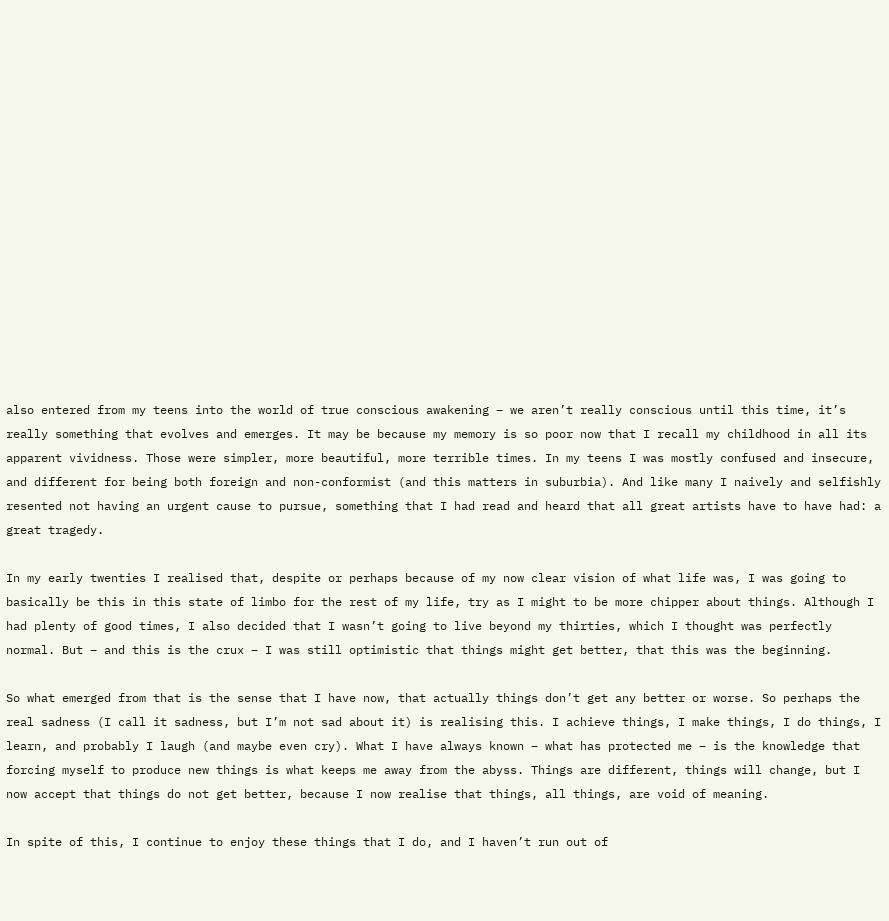also entered from my teens into the world of true conscious awakening – we aren’t really conscious until this time, it’s really something that evolves and emerges. It may be because my memory is so poor now that I recall my childhood in all its apparent vividness. Those were simpler, more beautiful, more terrible times. In my teens I was mostly confused and insecure, and different for being both foreign and non-conformist (and this matters in suburbia). And like many I naively and selfishly resented not having an urgent cause to pursue, something that I had read and heard that all great artists have to have had: a great tragedy.

In my early twenties I realised that, despite or perhaps because of my now clear vision of what life was, I was going to basically be this in this state of limbo for the rest of my life, try as I might to be more chipper about things. Although I had plenty of good times, I also decided that I wasn’t going to live beyond my thirties, which I thought was perfectly normal. But – and this is the crux – I was still optimistic that things might get better, that this was the beginning.

So what emerged from that is the sense that I have now, that actually things don’t get any better or worse. So perhaps the real sadness (I call it sadness, but I’m not sad about it) is realising this. I achieve things, I make things, I do things, I learn, and probably I laugh (and maybe even cry). What I have always known – what has protected me – is the knowledge that forcing myself to produce new things is what keeps me away from the abyss. Things are different, things will change, but I now accept that things do not get better, because I now realise that things, all things, are void of meaning.

In spite of this, I continue to enjoy these things that I do, and I haven’t run out of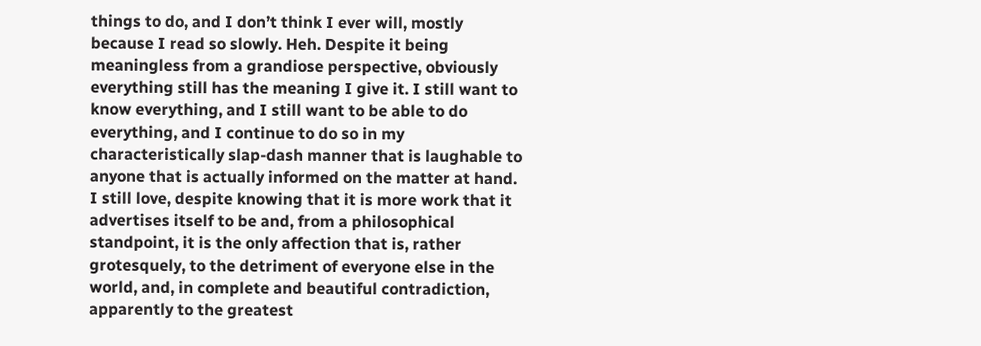things to do, and I don’t think I ever will, mostly because I read so slowly. Heh. Despite it being meaningless from a grandiose perspective, obviously everything still has the meaning I give it. I still want to know everything, and I still want to be able to do everything, and I continue to do so in my characteristically slap-dash manner that is laughable to anyone that is actually informed on the matter at hand. I still love, despite knowing that it is more work that it advertises itself to be and, from a philosophical standpoint, it is the only affection that is, rather grotesquely, to the detriment of everyone else in the world, and, in complete and beautiful contradiction, apparently to the greatest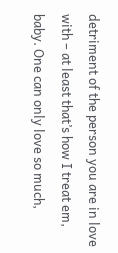detriment of the person you are in love with – at least that’s how I treat em, baby. One can only love so much,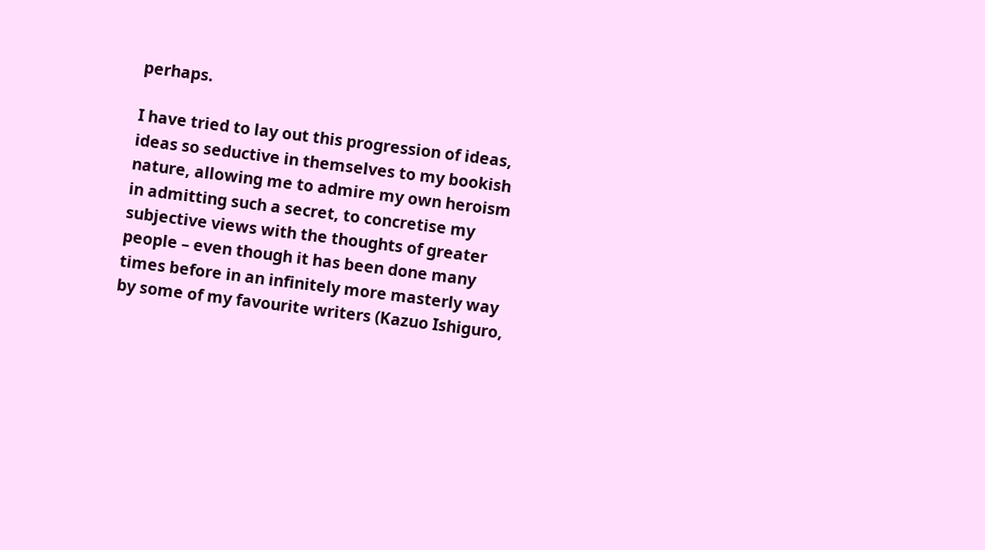perhaps.

I have tried to lay out this progression of ideas, ideas so seductive in themselves to my bookish nature, allowing me to admire my own heroism in admitting such a secret, to concretise my subjective views with the thoughts of greater people – even though it has been done many times before in an infinitely more masterly way by some of my favourite writers (Kazuo Ishiguro,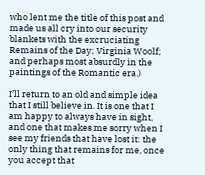who lent me the title of this post and made us all cry into our security blankets with the excruciating Remains of the Day; Virginia Woolf; and perhaps most absurdly in the paintings of the Romantic era.)

I’ll return to an old and simple idea that I still believe in. It is one that I am happy to always have in sight, and one that makes me sorry when I see my friends that have lost it: the only thing that remains for me, once you accept that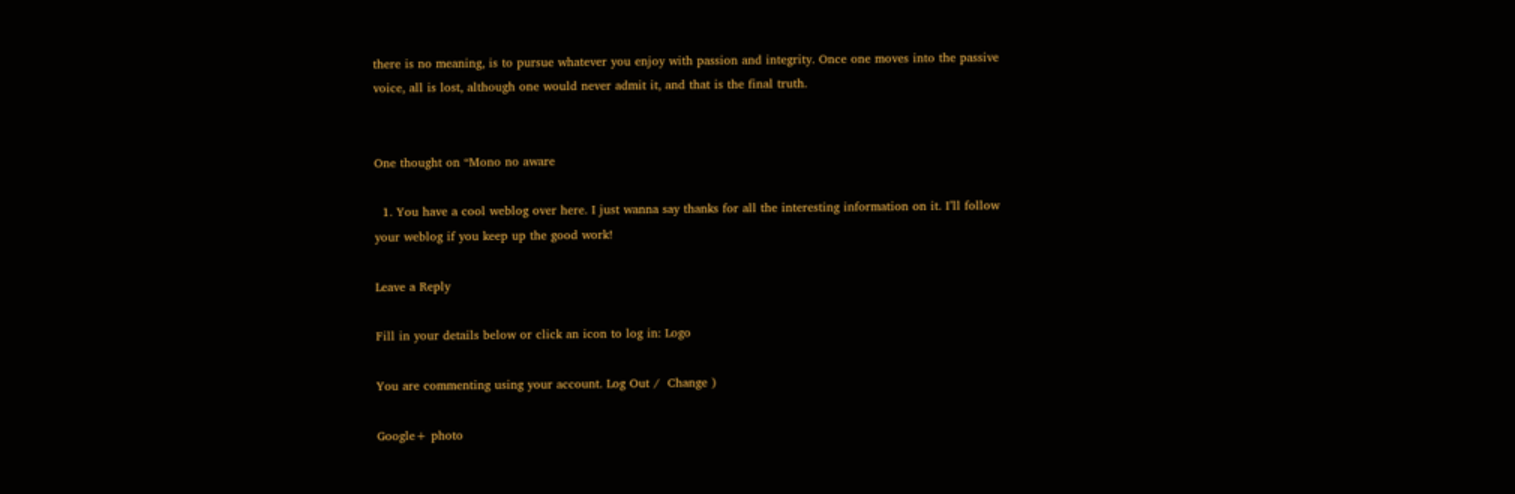there is no meaning, is to pursue whatever you enjoy with passion and integrity. Once one moves into the passive voice, all is lost, although one would never admit it, and that is the final truth.


One thought on “Mono no aware

  1. You have a cool weblog over here. I just wanna say thanks for all the interesting information on it. I’ll follow your weblog if you keep up the good work!

Leave a Reply

Fill in your details below or click an icon to log in: Logo

You are commenting using your account. Log Out /  Change )

Google+ photo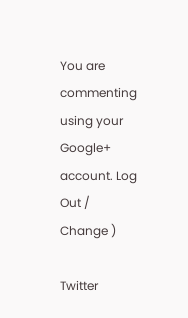You are commenting using your Google+ account. Log Out /  Change )

Twitter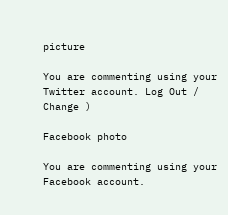picture

You are commenting using your Twitter account. Log Out /  Change )

Facebook photo

You are commenting using your Facebook account.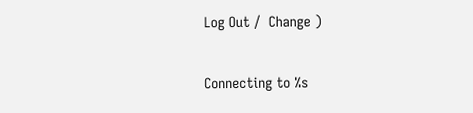Log Out /  Change )

Connecting to %s